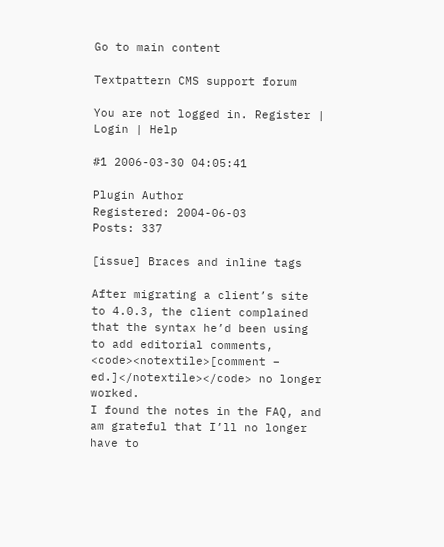Go to main content

Textpattern CMS support forum

You are not logged in. Register | Login | Help

#1 2006-03-30 04:05:41

Plugin Author
Registered: 2004-06-03
Posts: 337

[issue] Braces and inline tags

After migrating a client’s site to 4.0.3, the client complained that the syntax he’d been using to add editorial comments, <code><notextile>[comment – ed.]</notextile></code> no longer worked.
I found the notes in the FAQ, and am grateful that I’ll no longer have to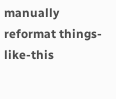manually reformat things-like-this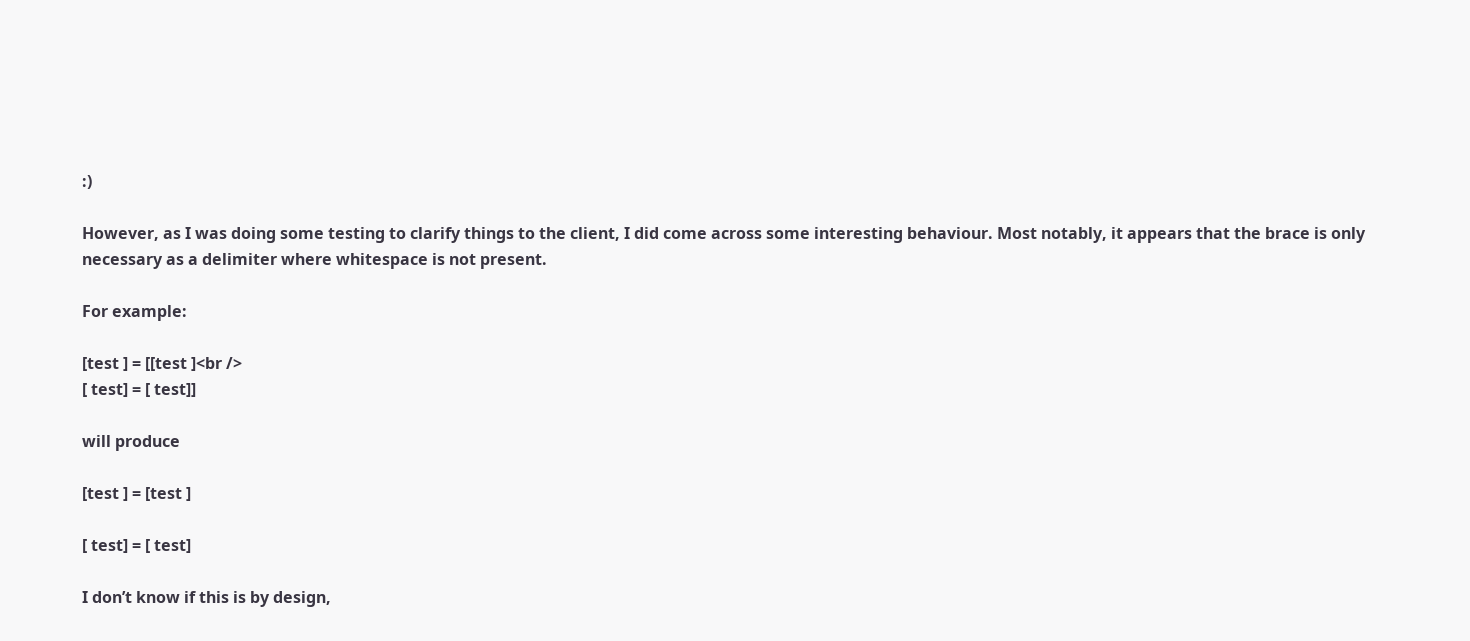:)

However, as I was doing some testing to clarify things to the client, I did come across some interesting behaviour. Most notably, it appears that the brace is only necessary as a delimiter where whitespace is not present.

For example:

[test ] = [[test ]<br />
[ test] = [ test]]

will produce

[test ] = [test ]

[ test] = [ test]

I don’t know if this is by design,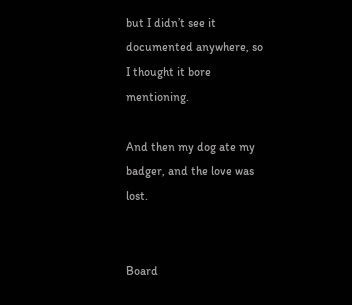but I didn’t see it documented anywhere, so I thought it bore mentioning.

And then my dog ate my badger, and the love was lost.


Board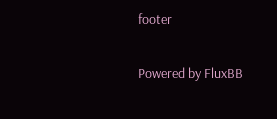footer

Powered by FluxBB